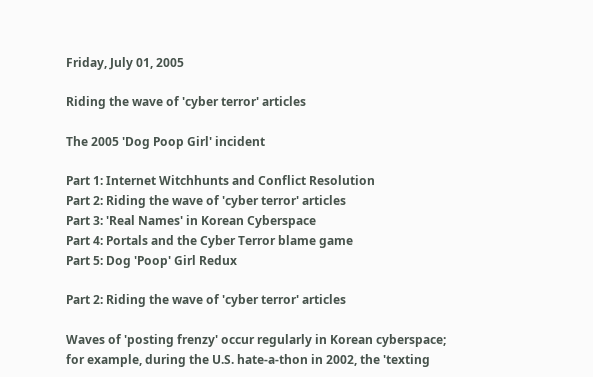Friday, July 01, 2005

Riding the wave of 'cyber terror' articles

The 2005 'Dog Poop Girl' incident

Part 1: Internet Witchhunts and Conflict Resolution
Part 2: Riding the wave of 'cyber terror' articles
Part 3: 'Real Names' in Korean Cyberspace
Part 4: Portals and the Cyber Terror blame game
Part 5: Dog 'Poop' Girl Redux

Part 2: Riding the wave of 'cyber terror' articles

Waves of 'posting frenzy' occur regularly in Korean cyberspace; for example, during the U.S. hate-a-thon in 2002, the 'texting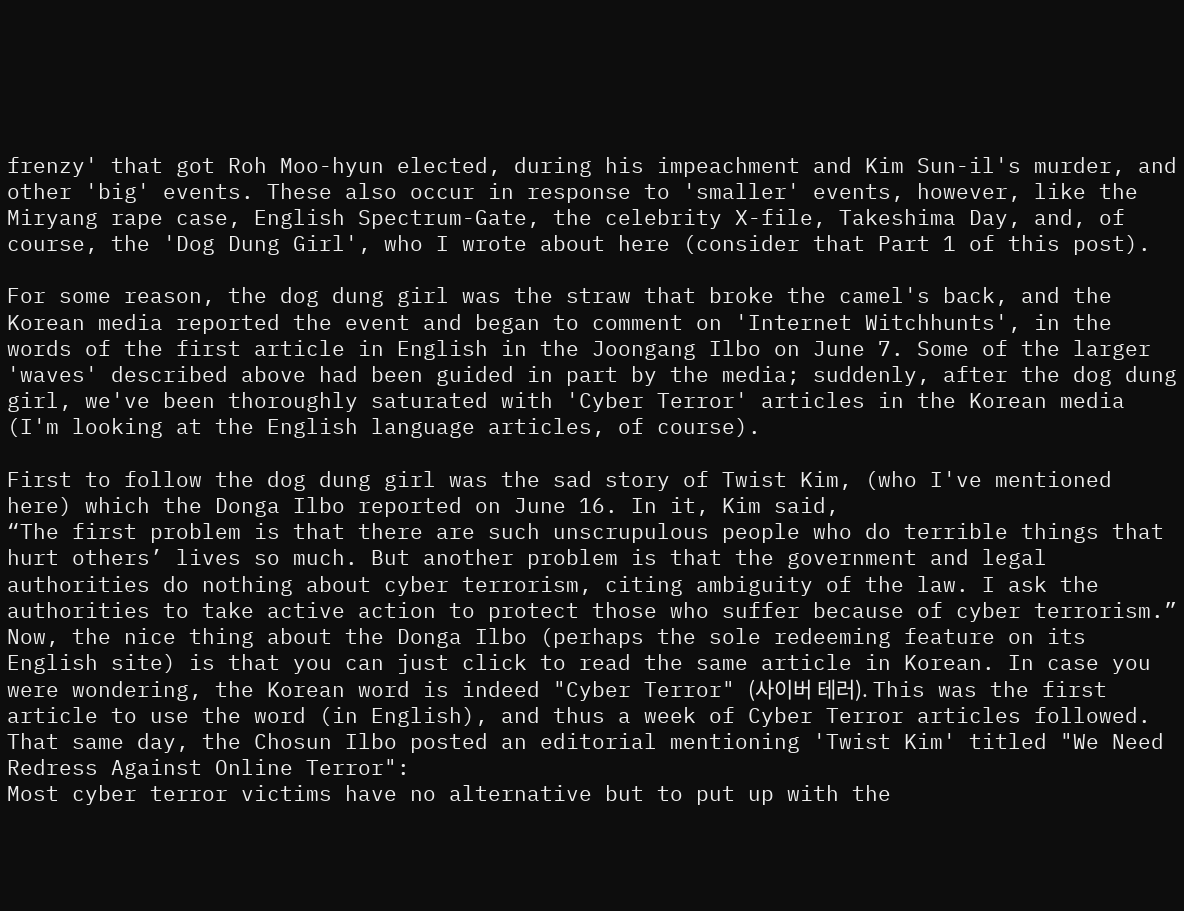frenzy' that got Roh Moo-hyun elected, during his impeachment and Kim Sun-il's murder, and other 'big' events. These also occur in response to 'smaller' events, however, like the Miryang rape case, English Spectrum-Gate, the celebrity X-file, Takeshima Day, and, of course, the 'Dog Dung Girl', who I wrote about here (consider that Part 1 of this post).

For some reason, the dog dung girl was the straw that broke the camel's back, and the Korean media reported the event and began to comment on 'Internet Witchhunts', in the words of the first article in English in the Joongang Ilbo on June 7. Some of the larger 'waves' described above had been guided in part by the media; suddenly, after the dog dung girl, we've been thoroughly saturated with 'Cyber Terror' articles in the Korean media (I'm looking at the English language articles, of course).

First to follow the dog dung girl was the sad story of Twist Kim, (who I've mentioned here) which the Donga Ilbo reported on June 16. In it, Kim said,
“The first problem is that there are such unscrupulous people who do terrible things that hurt others’ lives so much. But another problem is that the government and legal authorities do nothing about cyber terrorism, citing ambiguity of the law. I ask the authorities to take active action to protect those who suffer because of cyber terrorism.”
Now, the nice thing about the Donga Ilbo (perhaps the sole redeeming feature on its English site) is that you can just click to read the same article in Korean. In case you were wondering, the Korean word is indeed "Cyber Terror" (사이버 테러). This was the first article to use the word (in English), and thus a week of Cyber Terror articles followed. That same day, the Chosun Ilbo posted an editorial mentioning 'Twist Kim' titled "We Need Redress Against Online Terror":
Most cyber terror victims have no alternative but to put up with the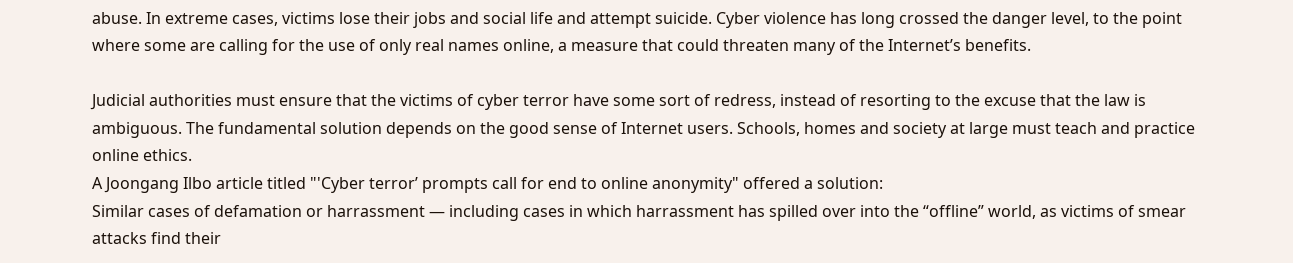abuse. In extreme cases, victims lose their jobs and social life and attempt suicide. Cyber violence has long crossed the danger level, to the point where some are calling for the use of only real names online, a measure that could threaten many of the Internet’s benefits.

Judicial authorities must ensure that the victims of cyber terror have some sort of redress, instead of resorting to the excuse that the law is ambiguous. The fundamental solution depends on the good sense of Internet users. Schools, homes and society at large must teach and practice online ethics.
A Joongang Ilbo article titled "'Cyber terror’ prompts call for end to online anonymity" offered a solution:
Similar cases of defamation or harrassment ― including cases in which harrassment has spilled over into the “offline” world, as victims of smear attacks find their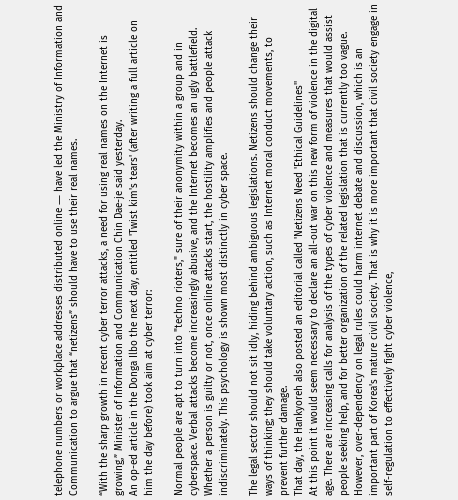telephone numbers or workplace addresses distributed online ― have led the Ministry of Information and Communication to argue that “netizens” should have to use their real names.

“With the sharp growth in recent cyber terror attacks, a need for using real names on the Internet is growing,” Minister of Information and Communication Chin Dae-je said yesterday.
An op-ed article in the Donga Ilbo the next day, entitled 'Twist kim's tears' (after writing a full article on him the day before) took aim at cyber terror:

Normal people are apt to turn into "techno rioters," sure of their anonymity within a group and in cyberspace. Verbal attacks become increasingly abusive, and the Internet becomes an ugly battlefield. Whether a person is guilty or not, once online attacks start, the hostility amplifies and people attack indiscriminately. This psychology is shown most distinctly in cyber space.

The legal sector should not sit idly, hiding behind ambiguous legislations. Netizens should change their ways of thinking; they should take voluntary action, such as Internet moral conduct movements, to prevent further damage.
That day, the Hankyoreh also posted an editorial called 'Netizens Need 'Ethical Guidelines''
At this point it would seem necessary to declare an all-out war on this new form of violence in the digital age. There are increasing calls for analysis of the types of cyber violence and measures that would assist people seeking help, and for better organization of the related legislation that is currently too vague. However, over-dependency on legal rules could harm internet debate and discussion, which is an important part of Korea's mature civil society. That is why it is more important that civil society engage in self-regulation to effectively fight cyber violence,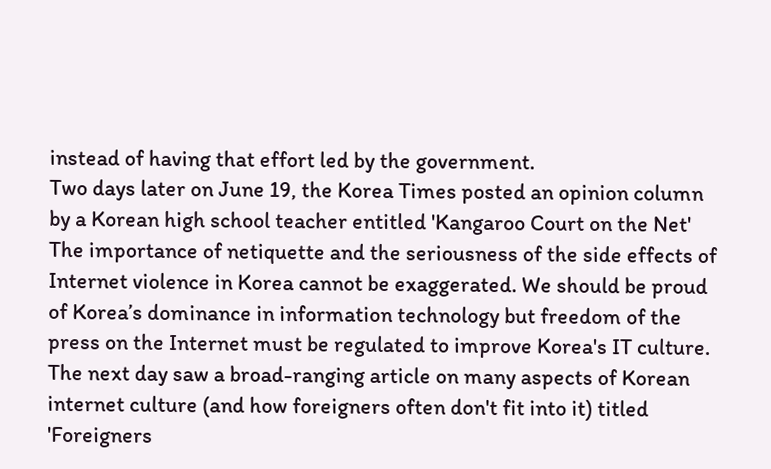instead of having that effort led by the government.
Two days later on June 19, the Korea Times posted an opinion column by a Korean high school teacher entitled 'Kangaroo Court on the Net'
The importance of netiquette and the seriousness of the side effects of Internet violence in Korea cannot be exaggerated. We should be proud of Korea’s dominance in information technology but freedom of the press on the Internet must be regulated to improve Korea's IT culture.
The next day saw a broad-ranging article on many aspects of Korean internet culture (and how foreigners often don't fit into it) titled 'Foreigners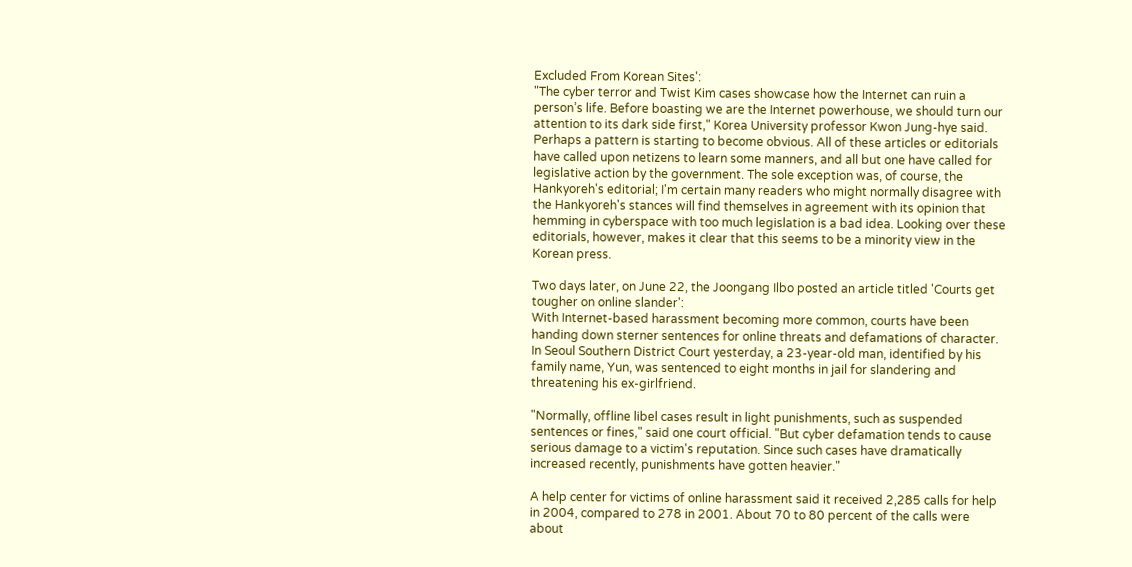Excluded From Korean Sites':
"The cyber terror and Twist Kim cases showcase how the Internet can ruin a person’s life. Before boasting we are the Internet powerhouse, we should turn our attention to its dark side first," Korea University professor Kwon Jung-hye said.
Perhaps a pattern is starting to become obvious. All of these articles or editorials have called upon netizens to learn some manners, and all but one have called for legislative action by the government. The sole exception was, of course, the Hankyoreh's editorial; I'm certain many readers who might normally disagree with the Hankyoreh's stances will find themselves in agreement with its opinion that hemming in cyberspace with too much legislation is a bad idea. Looking over these editorials, however, makes it clear that this seems to be a minority view in the Korean press.

Two days later, on June 22, the Joongang Ilbo posted an article titled 'Courts get tougher on online slander':
With Internet-based harassment becoming more common, courts have been handing down sterner sentences for online threats and defamations of character. In Seoul Southern District Court yesterday, a 23-year-old man, identified by his family name, Yun, was sentenced to eight months in jail for slandering and threatening his ex-girlfriend.

"Normally, offline libel cases result in light punishments, such as suspended sentences or fines," said one court official. "But cyber defamation tends to cause serious damage to a victim's reputation. Since such cases have dramatically increased recently, punishments have gotten heavier."

A help center for victims of online harassment said it received 2,285 calls for help in 2004, compared to 278 in 2001. About 70 to 80 percent of the calls were about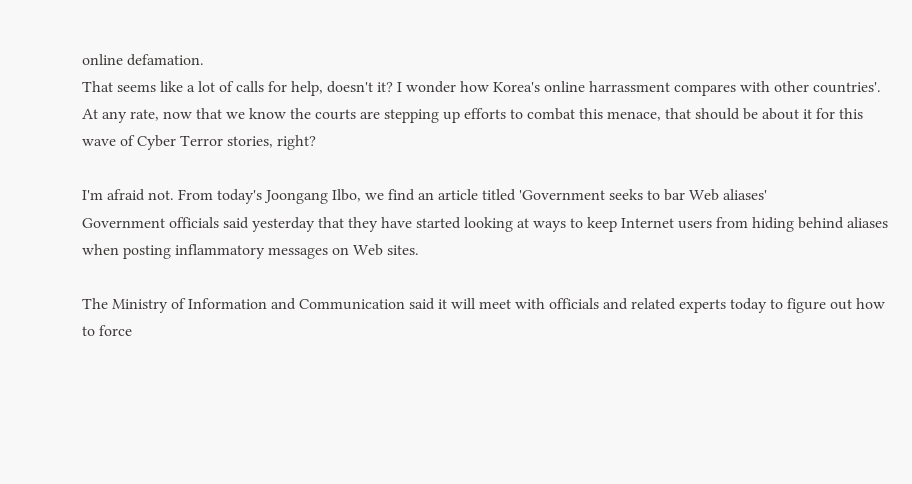online defamation.
That seems like a lot of calls for help, doesn't it? I wonder how Korea's online harrassment compares with other countries'. At any rate, now that we know the courts are stepping up efforts to combat this menace, that should be about it for this wave of Cyber Terror stories, right?

I'm afraid not. From today's Joongang Ilbo, we find an article titled 'Government seeks to bar Web aliases'
Government officials said yesterday that they have started looking at ways to keep Internet users from hiding behind aliases when posting inflammatory messages on Web sites.

The Ministry of Information and Communication said it will meet with officials and related experts today to figure out how to force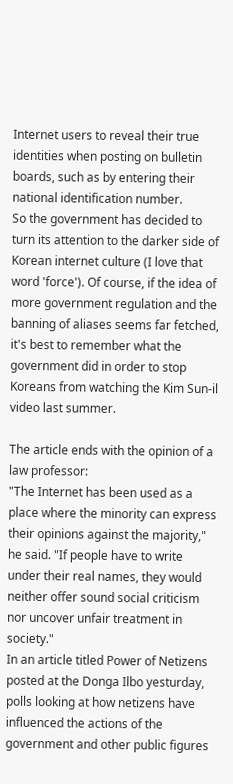Internet users to reveal their true identities when posting on bulletin boards, such as by entering their national identification number.
So the government has decided to turn its attention to the darker side of Korean internet culture (I love that word 'force'). Of course, if the idea of more government regulation and the banning of aliases seems far fetched, it's best to remember what the government did in order to stop Koreans from watching the Kim Sun-il video last summer.

The article ends with the opinion of a law professor:
"The Internet has been used as a place where the minority can express their opinions against the majority," he said. "If people have to write under their real names, they would neither offer sound social criticism nor uncover unfair treatment in society."
In an article titled Power of Netizens posted at the Donga Ilbo yesturday, polls looking at how netizens have influenced the actions of the government and other public figures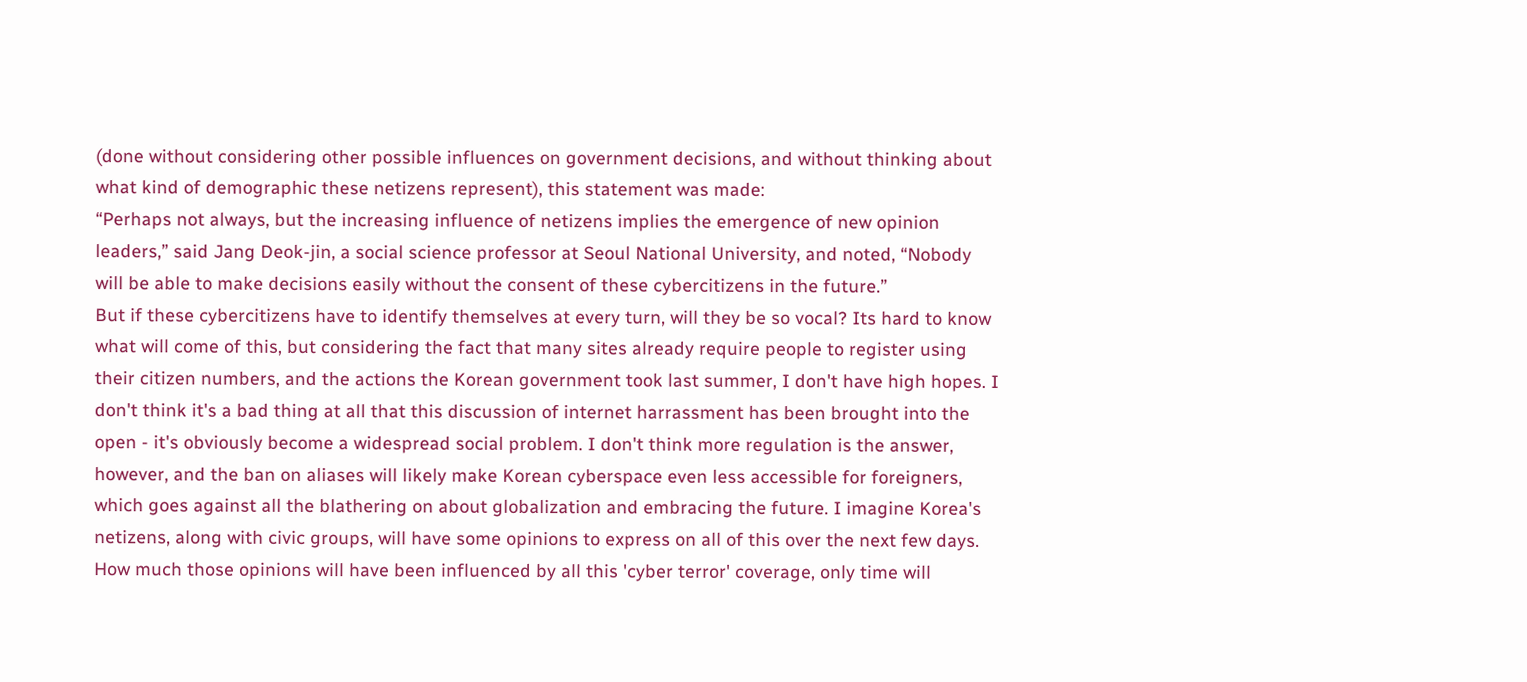(done without considering other possible influences on government decisions, and without thinking about what kind of demographic these netizens represent), this statement was made:
“Perhaps not always, but the increasing influence of netizens implies the emergence of new opinion leaders,” said Jang Deok-jin, a social science professor at Seoul National University, and noted, “Nobody will be able to make decisions easily without the consent of these cybercitizens in the future.”
But if these cybercitizens have to identify themselves at every turn, will they be so vocal? Its hard to know what will come of this, but considering the fact that many sites already require people to register using their citizen numbers, and the actions the Korean government took last summer, I don't have high hopes. I don't think it's a bad thing at all that this discussion of internet harrassment has been brought into the open - it's obviously become a widespread social problem. I don't think more regulation is the answer, however, and the ban on aliases will likely make Korean cyberspace even less accessible for foreigners, which goes against all the blathering on about globalization and embracing the future. I imagine Korea's netizens, along with civic groups, will have some opinions to express on all of this over the next few days. How much those opinions will have been influenced by all this 'cyber terror' coverage, only time will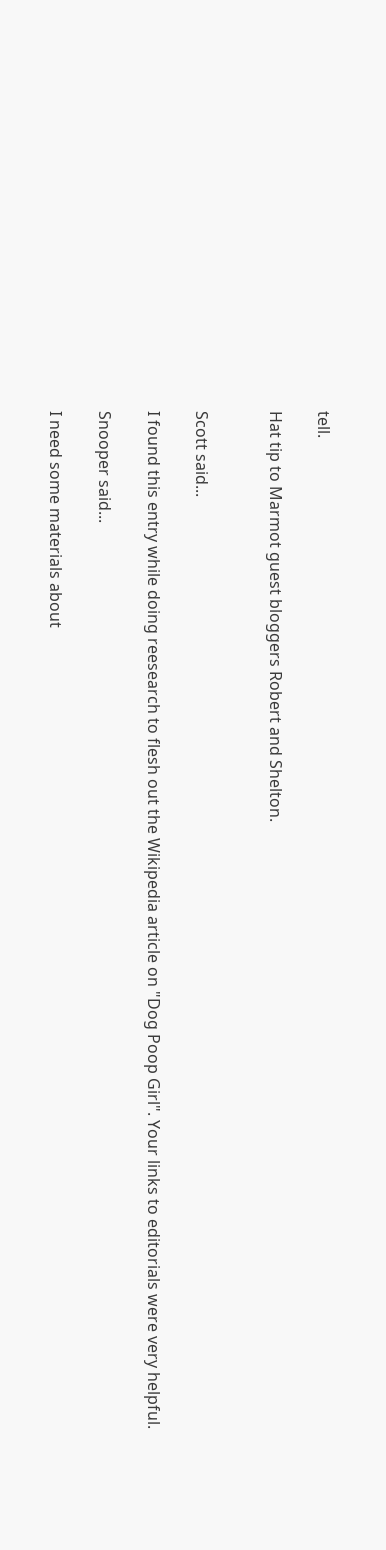tell.

Hat tip to Marmot guest bloggers Robert and Shelton.


Scott said...

I found this entry while doing reesearch to flesh out the Wikipedia article on "Dog Poop Girl". Your links to editorials were very helpful.

Snooper said...

I need some materials about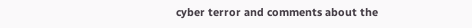cyber terror and comments about the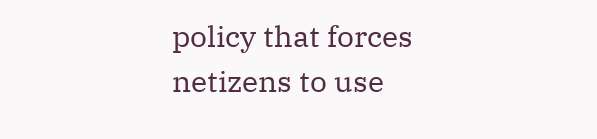policy that forces netizens to use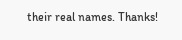their real names. Thanks!